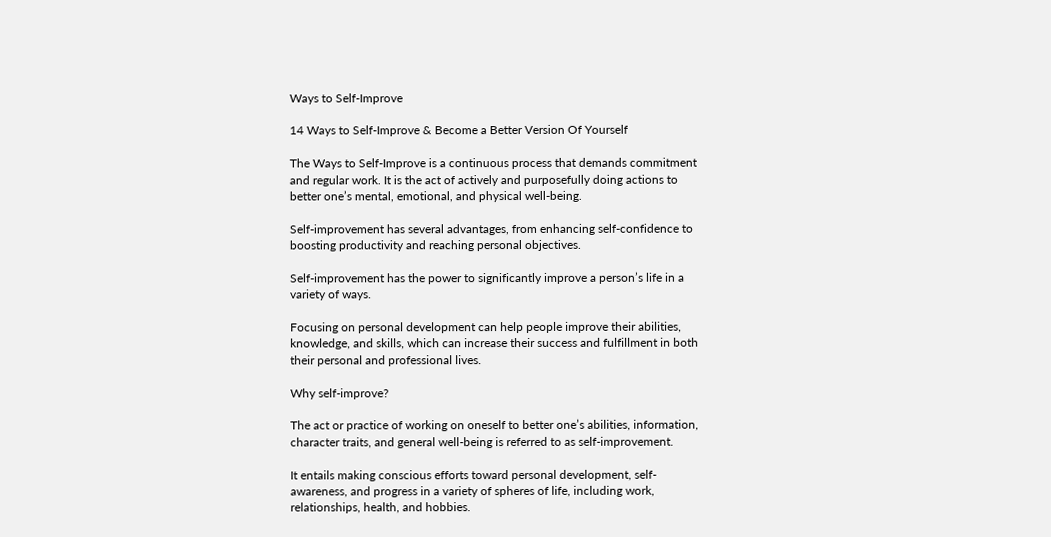Ways to Self-Improve

14 Ways to Self-Improve & Become a Better Version Of Yourself

The Ways to Self-Improve is a continuous process that demands commitment and regular work. It is the act of actively and purposefully doing actions to better one’s mental, emotional, and physical well-being.

Self-improvement has several advantages, from enhancing self-confidence to boosting productivity and reaching personal objectives.

Self-improvement has the power to significantly improve a person’s life in a variety of ways.

Focusing on personal development can help people improve their abilities, knowledge, and skills, which can increase their success and fulfillment in both their personal and professional lives.

Why self-improve?

The act or practice of working on oneself to better one’s abilities, information, character traits, and general well-being is referred to as self-improvement.

It entails making conscious efforts toward personal development, self-awareness, and progress in a variety of spheres of life, including work, relationships, health, and hobbies.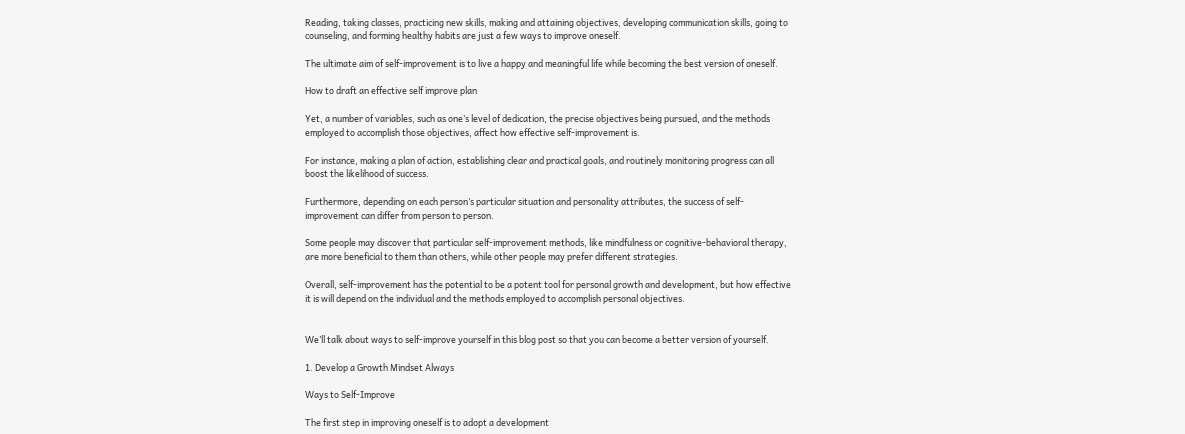Reading, taking classes, practicing new skills, making and attaining objectives, developing communication skills, going to counseling, and forming healthy habits are just a few ways to improve oneself.

The ultimate aim of self-improvement is to live a happy and meaningful life while becoming the best version of oneself.

How to draft an effective self improve plan

Yet, a number of variables, such as one’s level of dedication, the precise objectives being pursued, and the methods employed to accomplish those objectives, affect how effective self-improvement is.

For instance, making a plan of action, establishing clear and practical goals, and routinely monitoring progress can all boost the likelihood of success.

Furthermore, depending on each person’s particular situation and personality attributes, the success of self-improvement can differ from person to person.

Some people may discover that particular self-improvement methods, like mindfulness or cognitive-behavioral therapy, are more beneficial to them than others, while other people may prefer different strategies.

Overall, self-improvement has the potential to be a potent tool for personal growth and development, but how effective it is will depend on the individual and the methods employed to accomplish personal objectives.


We’ll talk about ways to self-improve yourself in this blog post so that you can become a better version of yourself.

1. Develop a Growth Mindset Always

Ways to Self-Improve

The first step in improving oneself is to adopt a development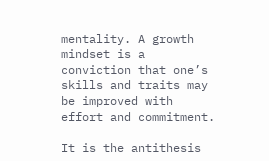mentality. A growth mindset is a conviction that one’s skills and traits may be improved with effort and commitment.

It is the antithesis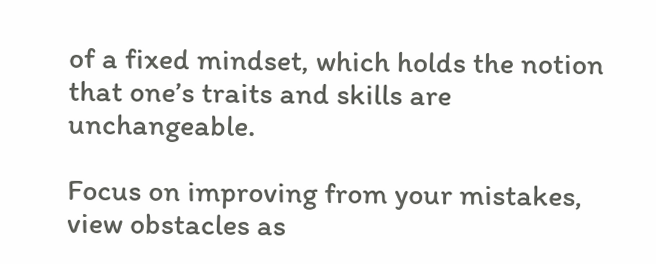of a fixed mindset, which holds the notion that one’s traits and skills are unchangeable.

Focus on improving from your mistakes, view obstacles as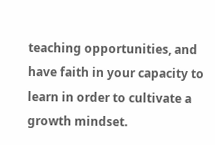teaching opportunities, and have faith in your capacity to learn in order to cultivate a growth mindset.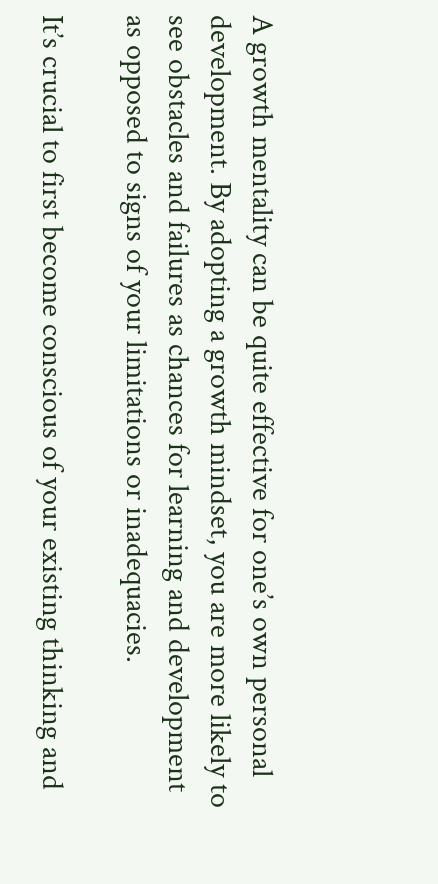A growth mentality can be quite effective for one’s own personal development. By adopting a growth mindset, you are more likely to see obstacles and failures as chances for learning and development as opposed to signs of your limitations or inadequacies.

It’s crucial to first become conscious of your existing thinking and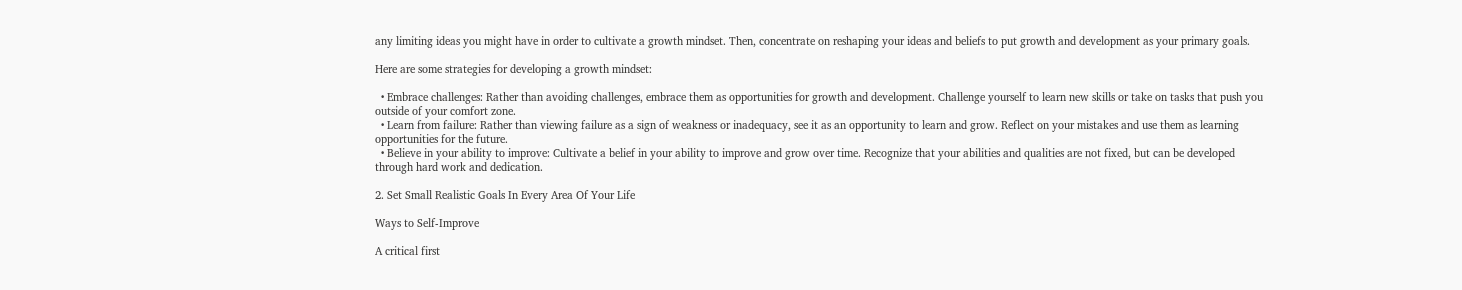any limiting ideas you might have in order to cultivate a growth mindset. Then, concentrate on reshaping your ideas and beliefs to put growth and development as your primary goals.

Here are some strategies for developing a growth mindset:

  • Embrace challenges: Rather than avoiding challenges, embrace them as opportunities for growth and development. Challenge yourself to learn new skills or take on tasks that push you outside of your comfort zone.
  • Learn from failure: Rather than viewing failure as a sign of weakness or inadequacy, see it as an opportunity to learn and grow. Reflect on your mistakes and use them as learning opportunities for the future.
  • Believe in your ability to improve: Cultivate a belief in your ability to improve and grow over time. Recognize that your abilities and qualities are not fixed, but can be developed through hard work and dedication.

2. Set Small Realistic Goals In Every Area Of Your Life

Ways to Self-Improve

A critical first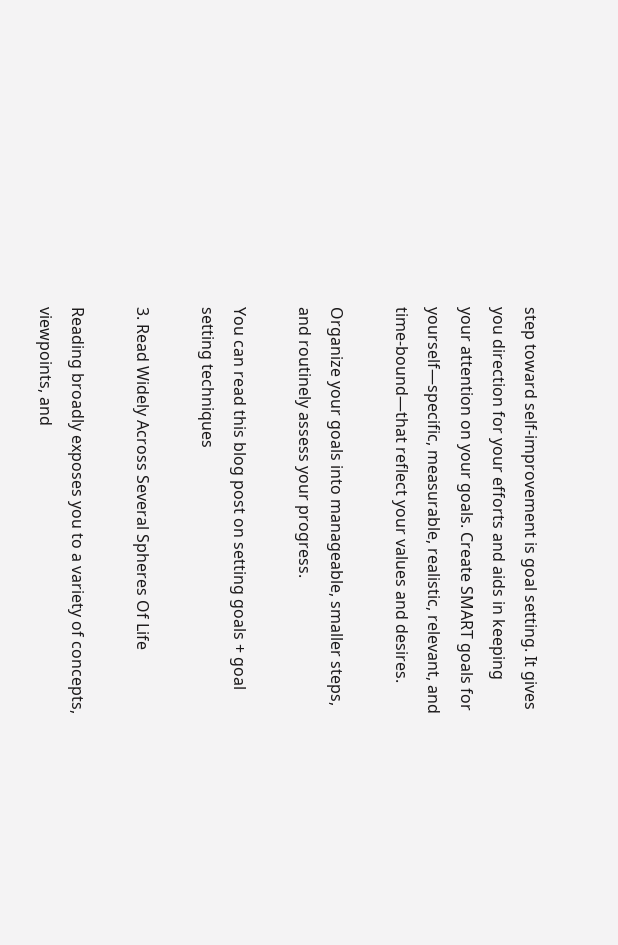step toward self-improvement is goal setting. It gives you direction for your efforts and aids in keeping your attention on your goals. Create SMART goals for yourself—specific, measurable, realistic, relevant, and time-bound—that reflect your values and desires.

Organize your goals into manageable, smaller steps, and routinely assess your progress.

You can read this blog post on setting goals + goal setting techniques

3. Read Widely Across Several Spheres Of Life

Reading broadly exposes you to a variety of concepts, viewpoints, and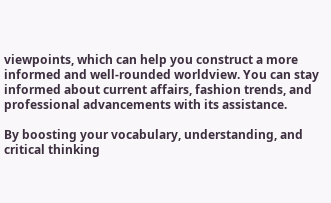viewpoints, which can help you construct a more informed and well-rounded worldview. You can stay informed about current affairs, fashion trends, and professional advancements with its assistance.

By boosting your vocabulary, understanding, and critical thinking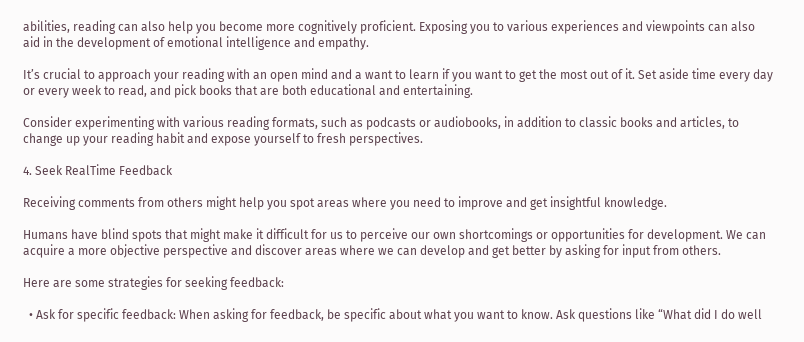abilities, reading can also help you become more cognitively proficient. Exposing you to various experiences and viewpoints can also aid in the development of emotional intelligence and empathy.

It’s crucial to approach your reading with an open mind and a want to learn if you want to get the most out of it. Set aside time every day or every week to read, and pick books that are both educational and entertaining.

Consider experimenting with various reading formats, such as podcasts or audiobooks, in addition to classic books and articles, to change up your reading habit and expose yourself to fresh perspectives.

4. Seek RealTime Feedback

Receiving comments from others might help you spot areas where you need to improve and get insightful knowledge.

Humans have blind spots that might make it difficult for us to perceive our own shortcomings or opportunities for development. We can acquire a more objective perspective and discover areas where we can develop and get better by asking for input from others.

Here are some strategies for seeking feedback:

  • Ask for specific feedback: When asking for feedback, be specific about what you want to know. Ask questions like “What did I do well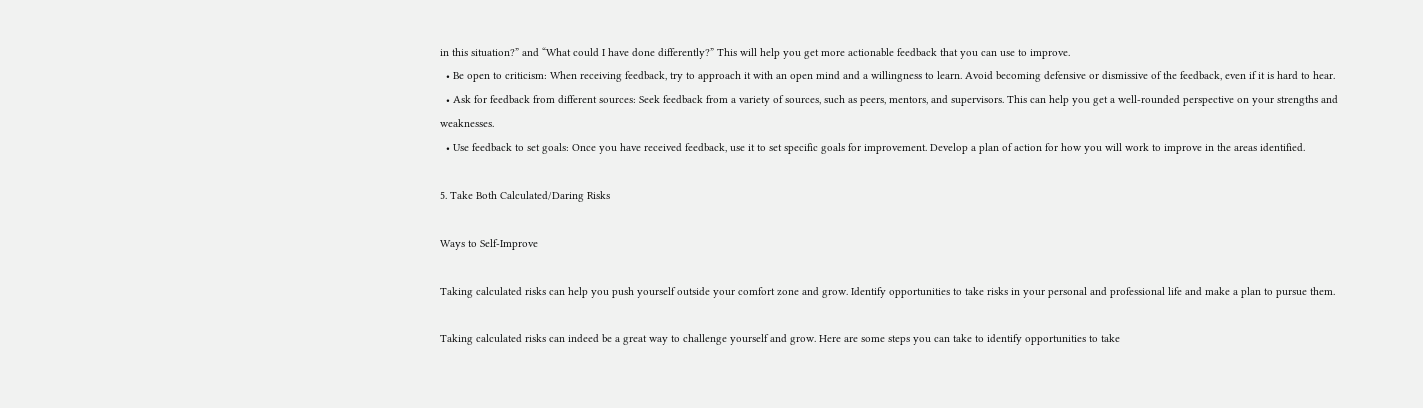in this situation?” and “What could I have done differently?” This will help you get more actionable feedback that you can use to improve.
  • Be open to criticism: When receiving feedback, try to approach it with an open mind and a willingness to learn. Avoid becoming defensive or dismissive of the feedback, even if it is hard to hear.
  • Ask for feedback from different sources: Seek feedback from a variety of sources, such as peers, mentors, and supervisors. This can help you get a well-rounded perspective on your strengths and weaknesses.
  • Use feedback to set goals: Once you have received feedback, use it to set specific goals for improvement. Develop a plan of action for how you will work to improve in the areas identified.

5. Take Both Calculated/Daring Risks

Ways to Self-Improve

Taking calculated risks can help you push yourself outside your comfort zone and grow. Identify opportunities to take risks in your personal and professional life and make a plan to pursue them.

Taking calculated risks can indeed be a great way to challenge yourself and grow. Here are some steps you can take to identify opportunities to take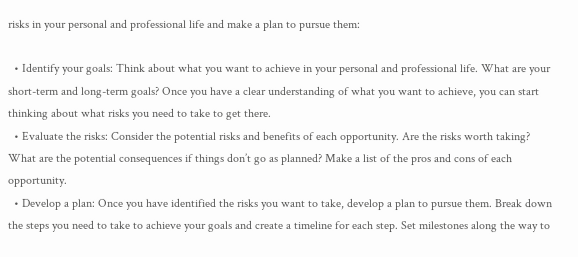risks in your personal and professional life and make a plan to pursue them:

  • Identify your goals: Think about what you want to achieve in your personal and professional life. What are your short-term and long-term goals? Once you have a clear understanding of what you want to achieve, you can start thinking about what risks you need to take to get there.
  • Evaluate the risks: Consider the potential risks and benefits of each opportunity. Are the risks worth taking? What are the potential consequences if things don’t go as planned? Make a list of the pros and cons of each opportunity.
  • Develop a plan: Once you have identified the risks you want to take, develop a plan to pursue them. Break down the steps you need to take to achieve your goals and create a timeline for each step. Set milestones along the way to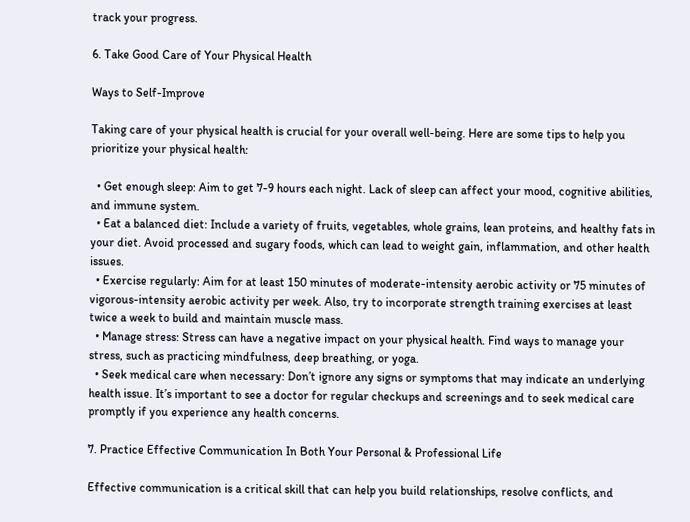track your progress.

6. Take Good Care of Your Physical Health

Ways to Self-Improve

Taking care of your physical health is crucial for your overall well-being. Here are some tips to help you prioritize your physical health:

  • Get enough sleep: Aim to get 7-9 hours each night. Lack of sleep can affect your mood, cognitive abilities, and immune system.
  • Eat a balanced diet: Include a variety of fruits, vegetables, whole grains, lean proteins, and healthy fats in your diet. Avoid processed and sugary foods, which can lead to weight gain, inflammation, and other health issues.
  • Exercise regularly: Aim for at least 150 minutes of moderate-intensity aerobic activity or 75 minutes of vigorous-intensity aerobic activity per week. Also, try to incorporate strength training exercises at least twice a week to build and maintain muscle mass.
  • Manage stress: Stress can have a negative impact on your physical health. Find ways to manage your stress, such as practicing mindfulness, deep breathing, or yoga.
  • Seek medical care when necessary: Don’t ignore any signs or symptoms that may indicate an underlying health issue. It’s important to see a doctor for regular checkups and screenings and to seek medical care promptly if you experience any health concerns.

7. Practice Effective Communication In Both Your Personal & Professional Life

Effective communication is a critical skill that can help you build relationships, resolve conflicts, and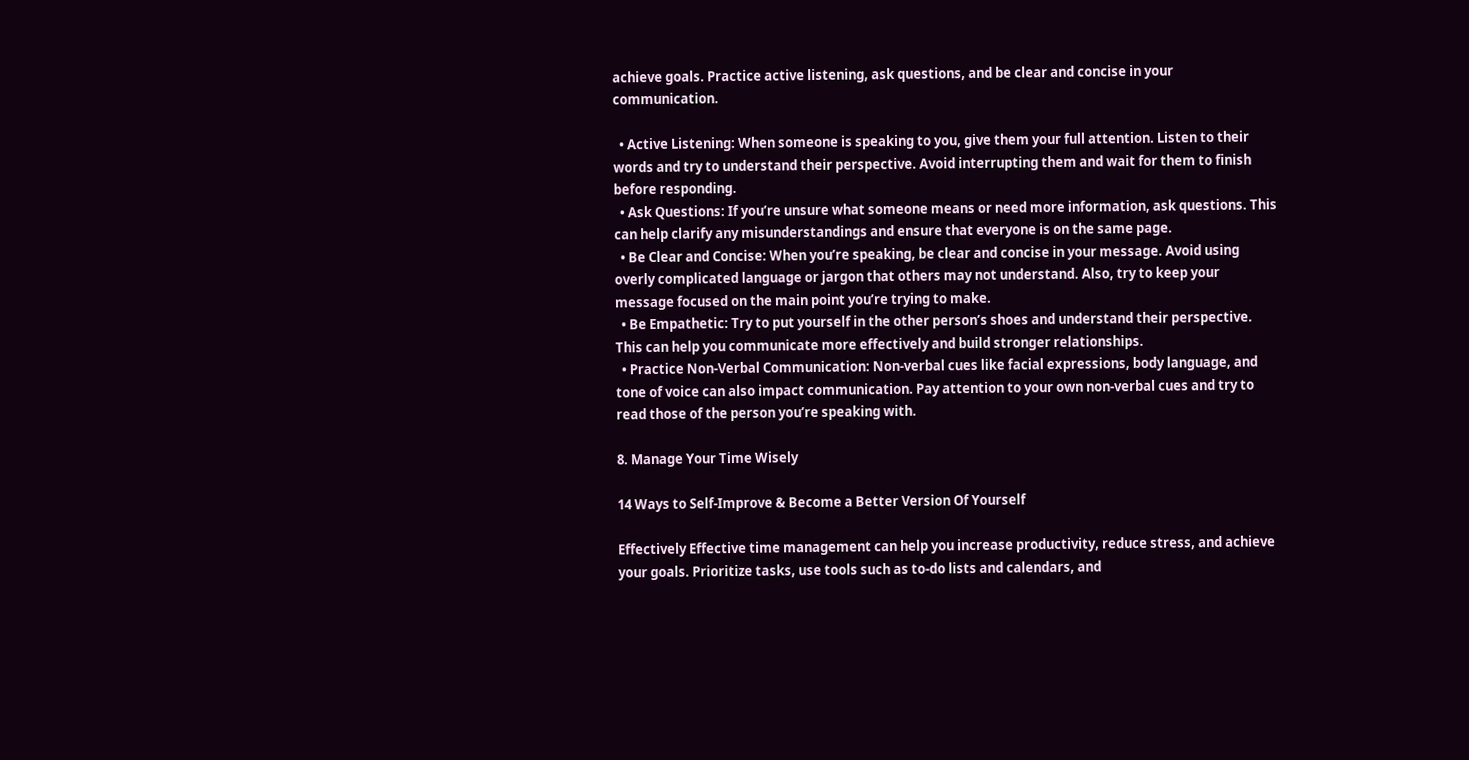achieve goals. Practice active listening, ask questions, and be clear and concise in your communication.

  • Active Listening: When someone is speaking to you, give them your full attention. Listen to their words and try to understand their perspective. Avoid interrupting them and wait for them to finish before responding.
  • Ask Questions: If you’re unsure what someone means or need more information, ask questions. This can help clarify any misunderstandings and ensure that everyone is on the same page.
  • Be Clear and Concise: When you’re speaking, be clear and concise in your message. Avoid using overly complicated language or jargon that others may not understand. Also, try to keep your message focused on the main point you’re trying to make.
  • Be Empathetic: Try to put yourself in the other person’s shoes and understand their perspective. This can help you communicate more effectively and build stronger relationships.
  • Practice Non-Verbal Communication: Non-verbal cues like facial expressions, body language, and tone of voice can also impact communication. Pay attention to your own non-verbal cues and try to read those of the person you’re speaking with.

8. Manage Your Time Wisely

14 Ways to Self-Improve & Become a Better Version Of Yourself

Effectively Effective time management can help you increase productivity, reduce stress, and achieve your goals. Prioritize tasks, use tools such as to-do lists and calendars, and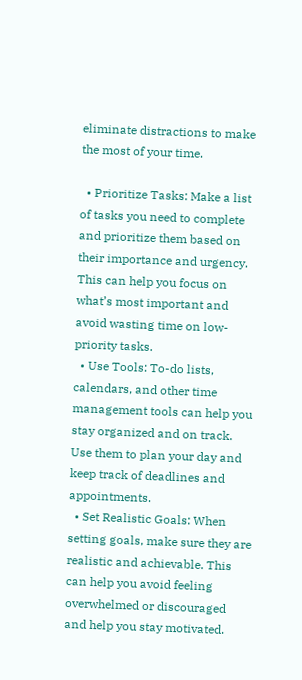eliminate distractions to make the most of your time.

  • Prioritize Tasks: Make a list of tasks you need to complete and prioritize them based on their importance and urgency. This can help you focus on what’s most important and avoid wasting time on low-priority tasks.
  • Use Tools: To-do lists, calendars, and other time management tools can help you stay organized and on track. Use them to plan your day and keep track of deadlines and appointments.
  • Set Realistic Goals: When setting goals, make sure they are realistic and achievable. This can help you avoid feeling overwhelmed or discouraged and help you stay motivated.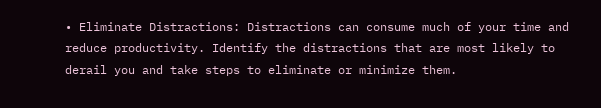• Eliminate Distractions: Distractions can consume much of your time and reduce productivity. Identify the distractions that are most likely to derail you and take steps to eliminate or minimize them.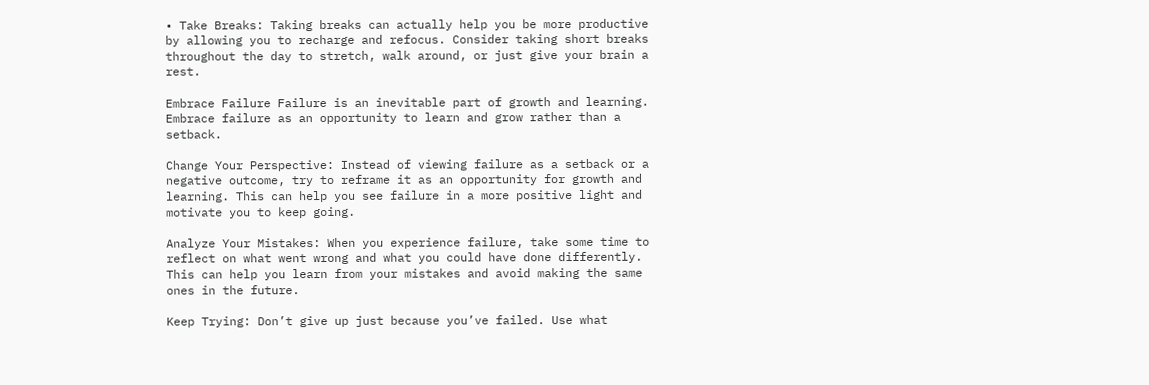• Take Breaks: Taking breaks can actually help you be more productive by allowing you to recharge and refocus. Consider taking short breaks throughout the day to stretch, walk around, or just give your brain a rest.

Embrace Failure Failure is an inevitable part of growth and learning. Embrace failure as an opportunity to learn and grow rather than a setback.

Change Your Perspective: Instead of viewing failure as a setback or a negative outcome, try to reframe it as an opportunity for growth and learning. This can help you see failure in a more positive light and motivate you to keep going.

Analyze Your Mistakes: When you experience failure, take some time to reflect on what went wrong and what you could have done differently. This can help you learn from your mistakes and avoid making the same ones in the future.

Keep Trying: Don’t give up just because you’ve failed. Use what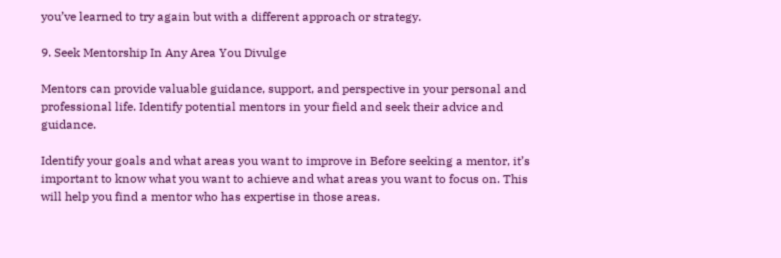you’ve learned to try again but with a different approach or strategy.

9. Seek Mentorship In Any Area You Divulge

Mentors can provide valuable guidance, support, and perspective in your personal and professional life. Identify potential mentors in your field and seek their advice and guidance.

Identify your goals and what areas you want to improve in Before seeking a mentor, it’s important to know what you want to achieve and what areas you want to focus on. This will help you find a mentor who has expertise in those areas.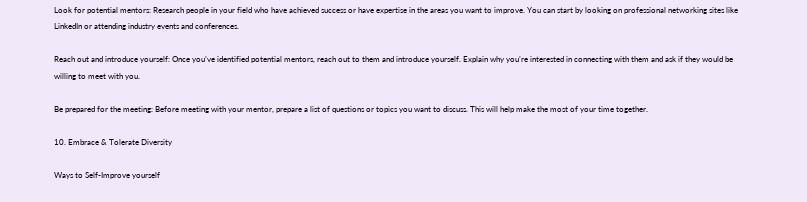Look for potential mentors: Research people in your field who have achieved success or have expertise in the areas you want to improve. You can start by looking on professional networking sites like LinkedIn or attending industry events and conferences.

Reach out and introduce yourself: Once you’ve identified potential mentors, reach out to them and introduce yourself. Explain why you’re interested in connecting with them and ask if they would be willing to meet with you.

Be prepared for the meeting: Before meeting with your mentor, prepare a list of questions or topics you want to discuss. This will help make the most of your time together.

10. Embrace & Tolerate Diversity

Ways to Self-Improve yourself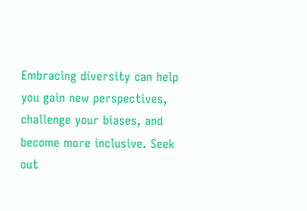Embracing diversity can help you gain new perspectives, challenge your biases, and become more inclusive. Seek out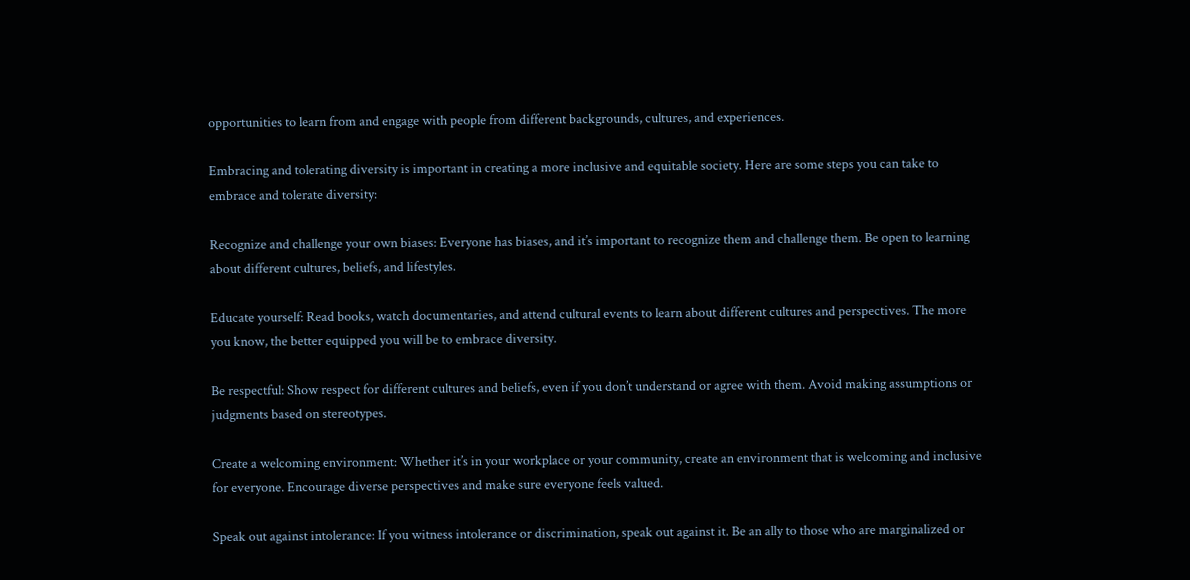opportunities to learn from and engage with people from different backgrounds, cultures, and experiences.

Embracing and tolerating diversity is important in creating a more inclusive and equitable society. Here are some steps you can take to embrace and tolerate diversity:

Recognize and challenge your own biases: Everyone has biases, and it’s important to recognize them and challenge them. Be open to learning about different cultures, beliefs, and lifestyles.

Educate yourself: Read books, watch documentaries, and attend cultural events to learn about different cultures and perspectives. The more you know, the better equipped you will be to embrace diversity.

Be respectful: Show respect for different cultures and beliefs, even if you don’t understand or agree with them. Avoid making assumptions or judgments based on stereotypes.

Create a welcoming environment: Whether it’s in your workplace or your community, create an environment that is welcoming and inclusive for everyone. Encourage diverse perspectives and make sure everyone feels valued.

Speak out against intolerance: If you witness intolerance or discrimination, speak out against it. Be an ally to those who are marginalized or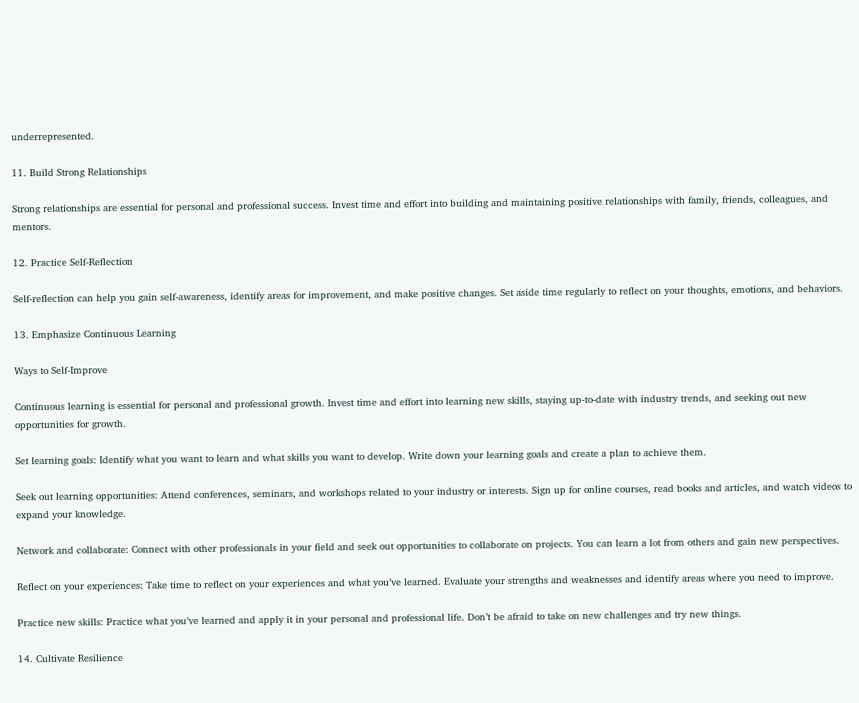underrepresented.

11. Build Strong Relationships

Strong relationships are essential for personal and professional success. Invest time and effort into building and maintaining positive relationships with family, friends, colleagues, and mentors.

12. Practice Self-Reflection

Self-reflection can help you gain self-awareness, identify areas for improvement, and make positive changes. Set aside time regularly to reflect on your thoughts, emotions, and behaviors.

13. Emphasize Continuous Learning

Ways to Self-Improve

Continuous learning is essential for personal and professional growth. Invest time and effort into learning new skills, staying up-to-date with industry trends, and seeking out new opportunities for growth.

Set learning goals: Identify what you want to learn and what skills you want to develop. Write down your learning goals and create a plan to achieve them.

Seek out learning opportunities: Attend conferences, seminars, and workshops related to your industry or interests. Sign up for online courses, read books and articles, and watch videos to expand your knowledge.

Network and collaborate: Connect with other professionals in your field and seek out opportunities to collaborate on projects. You can learn a lot from others and gain new perspectives.

Reflect on your experiences: Take time to reflect on your experiences and what you’ve learned. Evaluate your strengths and weaknesses and identify areas where you need to improve.

Practice new skills: Practice what you’ve learned and apply it in your personal and professional life. Don’t be afraid to take on new challenges and try new things.

14. Cultivate Resilience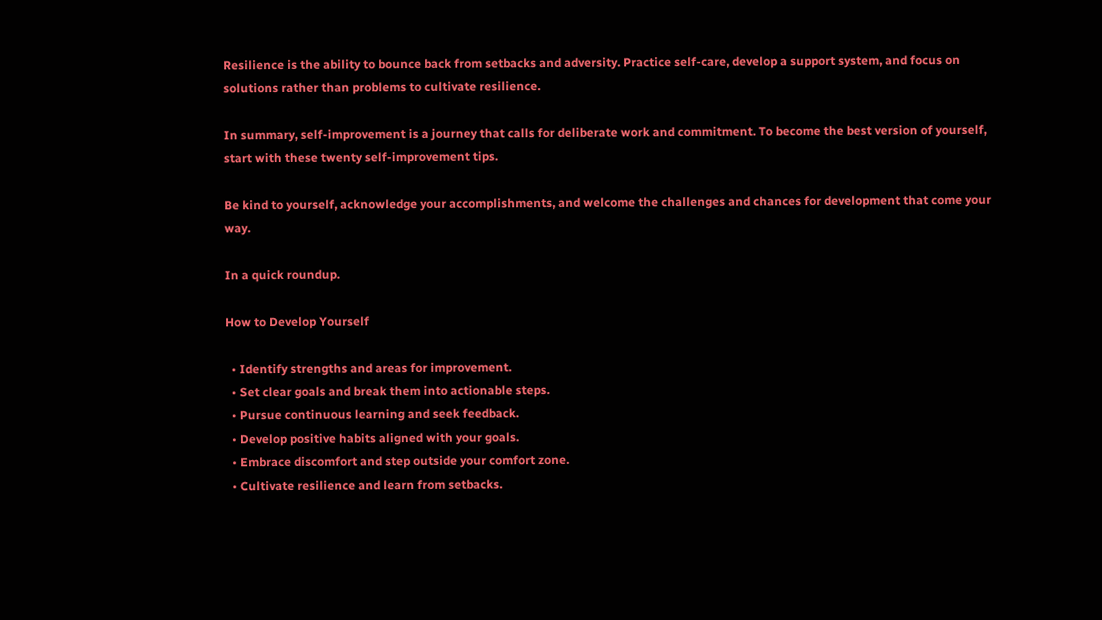Resilience is the ability to bounce back from setbacks and adversity. Practice self-care, develop a support system, and focus on solutions rather than problems to cultivate resilience.

In summary, self-improvement is a journey that calls for deliberate work and commitment. To become the best version of yourself, start with these twenty self-improvement tips.

Be kind to yourself, acknowledge your accomplishments, and welcome the challenges and chances for development that come your way.

In a quick roundup.

How to Develop Yourself

  • Identify strengths and areas for improvement.
  • Set clear goals and break them into actionable steps.
  • Pursue continuous learning and seek feedback.
  • Develop positive habits aligned with your goals.
  • Embrace discomfort and step outside your comfort zone.
  • Cultivate resilience and learn from setbacks.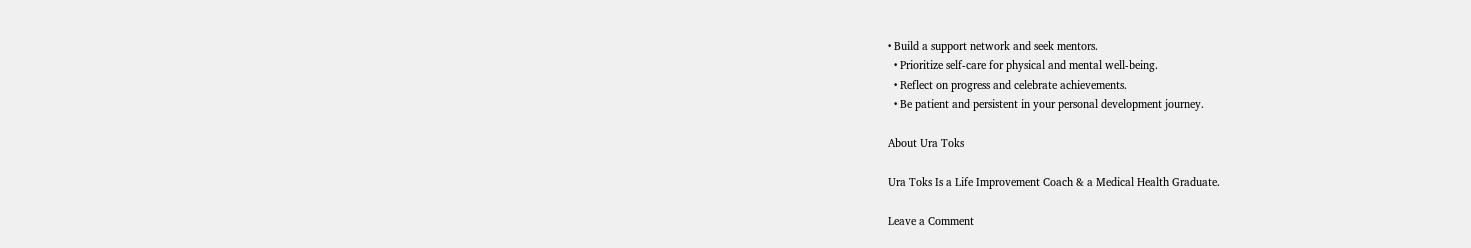• Build a support network and seek mentors.
  • Prioritize self-care for physical and mental well-being.
  • Reflect on progress and celebrate achievements.
  • Be patient and persistent in your personal development journey.

About Ura Toks

Ura Toks Is a Life Improvement Coach & a Medical Health Graduate.

Leave a Comment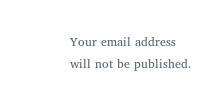Your email address will not be published.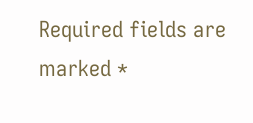Required fields are marked *